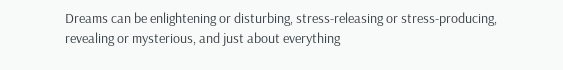Dreams can be enlightening or disturbing, stress-releasing or stress-producing, revealing or mysterious, and just about everything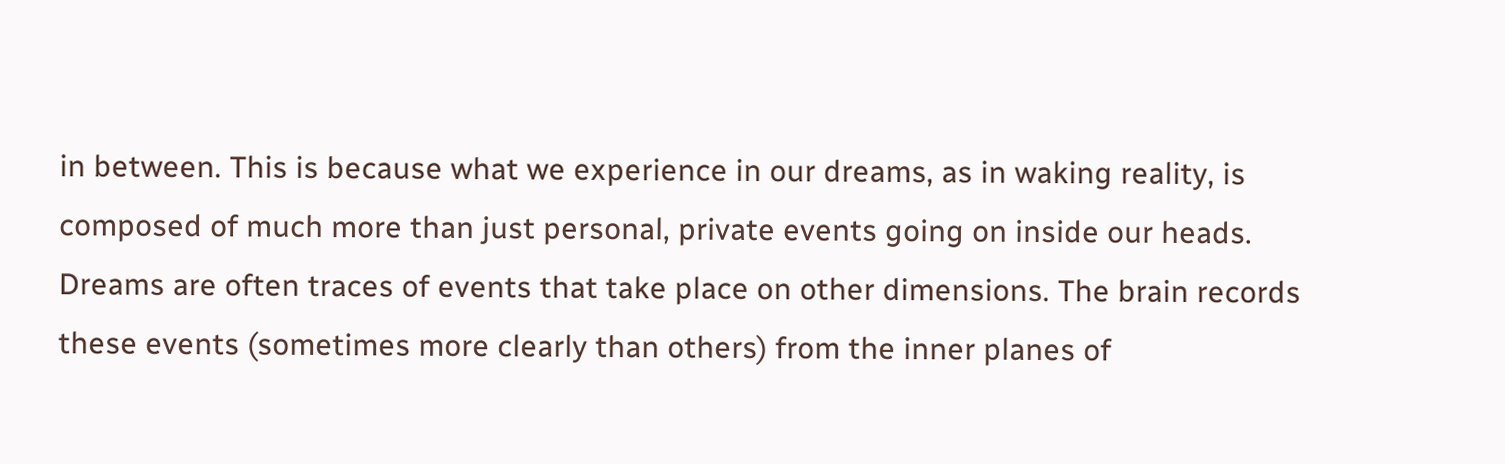in between. This is because what we experience in our dreams, as in waking reality, is composed of much more than just personal, private events going on inside our heads. Dreams are often traces of events that take place on other dimensions. The brain records these events (sometimes more clearly than others) from the inner planes of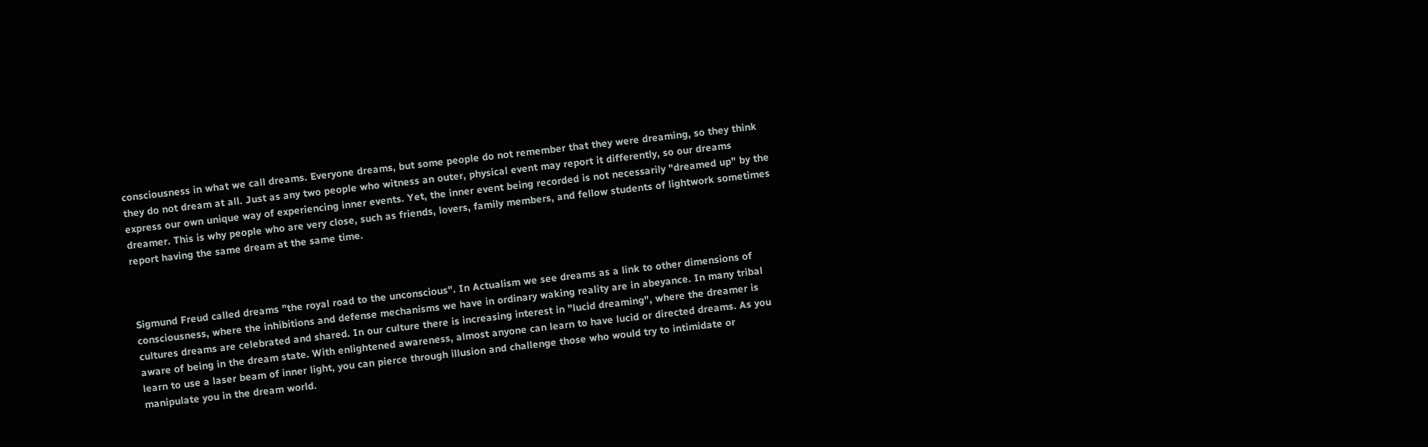consciousness in what we call dreams. Everyone dreams, but some people do not remember that they were dreaming, so they think they do not dream at all. Just as any two people who witness an outer, physical event may report it differently, so our dreams express our own unique way of experiencing inner events. Yet, the inner event being recorded is not necessarily "dreamed up" by the dreamer. This is why people who are very close, such as friends, lovers, family members, and fellow students of lightwork sometimes report having the same dream at the same time.



Sigmund Freud called dreams "the royal road to the unconscious". In Actualism we see dreams as a link to other dimensions of consciousness, where the inhibitions and defense mechanisms we have in ordinary waking reality are in abeyance. In many tribal cultures dreams are celebrated and shared. In our culture there is increasing interest in "lucid dreaming", where the dreamer is aware of being in the dream state. With enlightened awareness, almost anyone can learn to have lucid or directed dreams. As you learn to use a laser beam of inner light, you can pierce through illusion and challenge those who would try to intimidate or manipulate you in the dream world.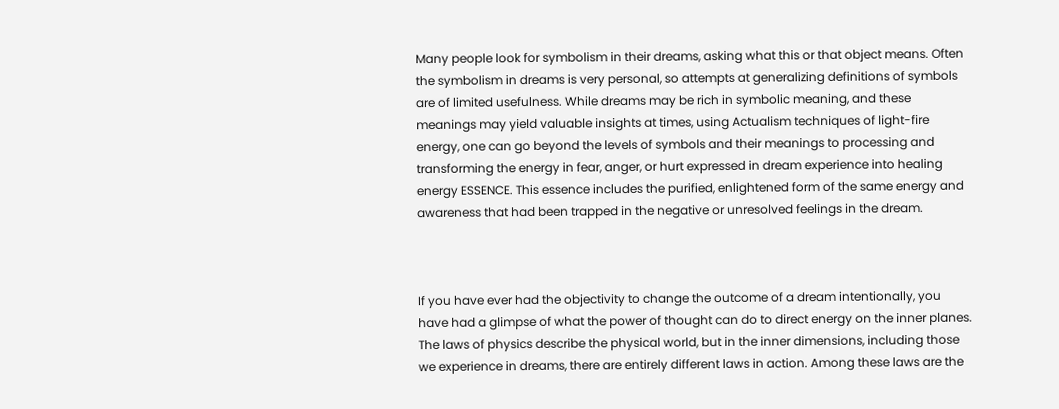Many people look for symbolism in their dreams, asking what this or that object means. Often the symbolism in dreams is very personal, so attempts at generalizing definitions of symbols are of limited usefulness. While dreams may be rich in symbolic meaning, and these meanings may yield valuable insights at times, using Actualism techniques of light-fire energy, one can go beyond the levels of symbols and their meanings to processing and transforming the energy in fear, anger, or hurt expressed in dream experience into healing energy ESSENCE. This essence includes the purified, enlightened form of the same energy and awareness that had been trapped in the negative or unresolved feelings in the dream.



If you have ever had the objectivity to change the outcome of a dream intentionally, you have had a glimpse of what the power of thought can do to direct energy on the inner planes. The laws of physics describe the physical world, but in the inner dimensions, including those we experience in dreams, there are entirely different laws in action. Among these laws are the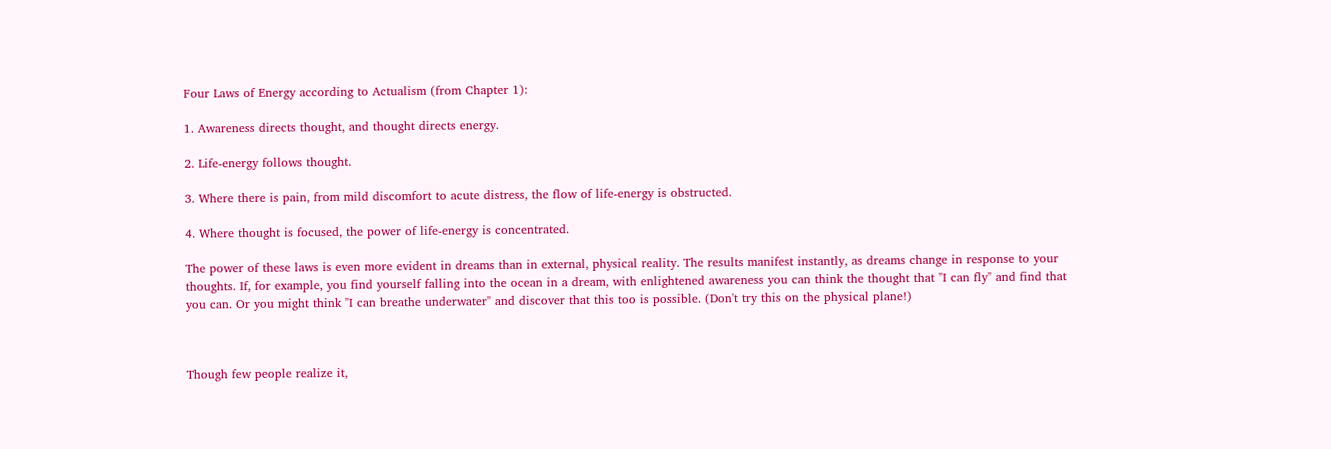Four Laws of Energy according to Actualism (from Chapter 1):

1. Awareness directs thought, and thought directs energy.

2. Life-energy follows thought.

3. Where there is pain, from mild discomfort to acute distress, the flow of life-energy is obstructed.

4. Where thought is focused, the power of life-energy is concentrated.

The power of these laws is even more evident in dreams than in external, physical reality. The results manifest instantly, as dreams change in response to your thoughts. If, for example, you find yourself falling into the ocean in a dream, with enlightened awareness you can think the thought that "I can fly" and find that you can. Or you might think "I can breathe underwater" and discover that this too is possible. (Don't try this on the physical plane!)



Though few people realize it,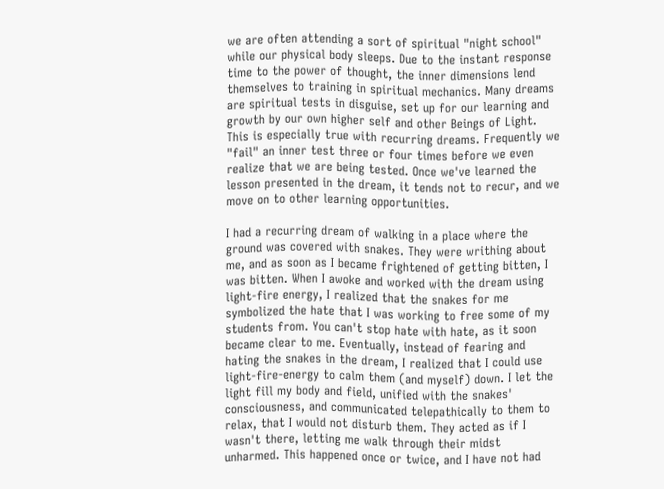we are often attending a sort of spiritual "night school" while our physical body sleeps. Due to the instant response time to the power of thought, the inner dimensions lend themselves to training in spiritual mechanics. Many dreams are spiritual tests in disguise, set up for our learning and growth by our own higher self and other Beings of Light. This is especially true with recurring dreams. Frequently we "fail" an inner test three or four times before we even realize that we are being tested. Once we've learned the lesson presented in the dream, it tends not to recur, and we move on to other learning opportunities.

I had a recurring dream of walking in a place where the ground was covered with snakes. They were writhing about me, and as soon as I became frightened of getting bitten, I was bitten. When I awoke and worked with the dream using light-fire energy, I realized that the snakes for me symbolized the hate that I was working to free some of my students from. You can't stop hate with hate, as it soon became clear to me. Eventually, instead of fearing and hating the snakes in the dream, I realized that I could use light-fire-energy to calm them (and myself) down. I let the light fill my body and field, unified with the snakes' consciousness, and communicated telepathically to them to relax, that I would not disturb them. They acted as if I wasn't there, letting me walk through their midst unharmed. This happened once or twice, and I have not had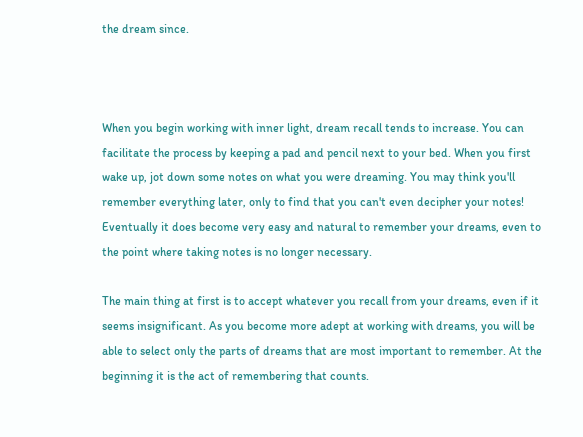the dream since.



When you begin working with inner light, dream recall tends to increase. You can facilitate the process by keeping a pad and pencil next to your bed. When you first wake up, jot down some notes on what you were dreaming. You may think you'll remember everything later, only to find that you can't even decipher your notes! Eventually it does become very easy and natural to remember your dreams, even to the point where taking notes is no longer necessary.

The main thing at first is to accept whatever you recall from your dreams, even if it seems insignificant. As you become more adept at working with dreams, you will be able to select only the parts of dreams that are most important to remember. At the beginning it is the act of remembering that counts.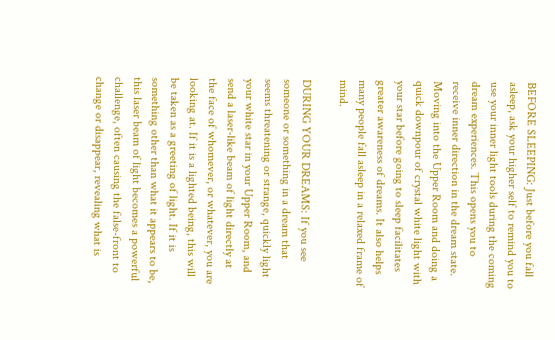BEFORE SLEEPING: Just before you fall asleep, ask your higher self to remind you to use your inner light tools during the coming dream experiences. This opens you to receive inner direction in the dream state. Moving into the Upper Room and doing a quick downpour of crystal white light with your star before going to sleep facilitates greater awareness of dreams. It also helps many people fall asleep in a relaxed frame of mind.

DURING YOUR DREAMS: If you see someone or something in a dream that seems threatening or strange, quickly light your white star in your Upper Room, and send a laser-like beam of light directly at the face of whomever, or whatever, you are looking at. If it is a lighted being, this will be taken as a greeting of light. If it is something other than what it appears to be, this laser beam of light becomes a powerful challenge, often causing the false-front to change or disappear, revealing what is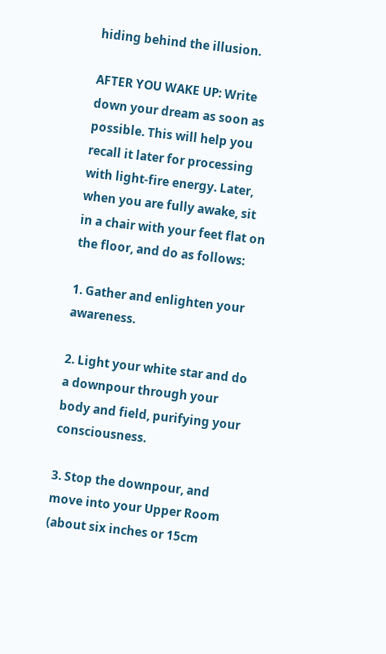hiding behind the illusion.

AFTER YOU WAKE UP: Write down your dream as soon as possible. This will help you recall it later for processing with light-fire energy. Later, when you are fully awake, sit in a chair with your feet flat on the floor, and do as follows:

1. Gather and enlighten your awareness.

2. Light your white star and do a downpour through your body and field, purifying your consciousness.

3. Stop the downpour, and move into your Upper Room (about six inches or 15cm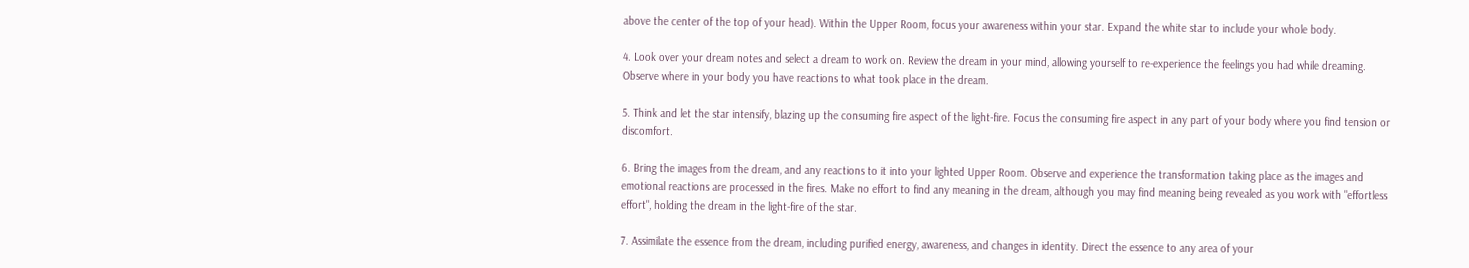above the center of the top of your head). Within the Upper Room, focus your awareness within your star. Expand the white star to include your whole body.

4. Look over your dream notes and select a dream to work on. Review the dream in your mind, allowing yourself to re-experience the feelings you had while dreaming. Observe where in your body you have reactions to what took place in the dream.

5. Think and let the star intensify, blazing up the consuming fire aspect of the light-fire. Focus the consuming fire aspect in any part of your body where you find tension or discomfort.

6. Bring the images from the dream, and any reactions to it into your lighted Upper Room. Observe and experience the transformation taking place as the images and emotional reactions are processed in the fires. Make no effort to find any meaning in the dream, although you may find meaning being revealed as you work with "effortless effort", holding the dream in the light-fire of the star.

7. Assimilate the essence from the dream, including purified energy, awareness, and changes in identity. Direct the essence to any area of your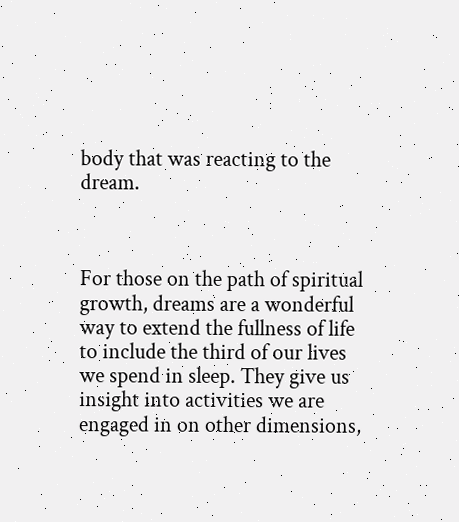body that was reacting to the dream.



For those on the path of spiritual growth, dreams are a wonderful way to extend the fullness of life to include the third of our lives we spend in sleep. They give us insight into activities we are engaged in on other dimensions,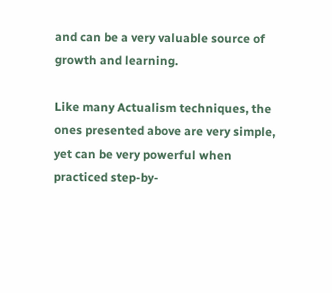and can be a very valuable source of growth and learning.

Like many Actualism techniques, the ones presented above are very simple, yet can be very powerful when practiced step-by-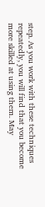step. As you work with these techniques repeatedly, you will find that you become more skilled at using them. May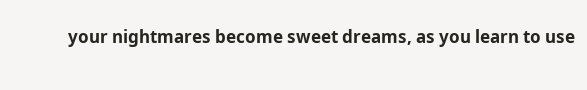your nightmares become sweet dreams, as you learn to use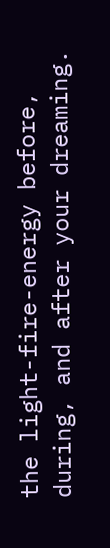the light-fire-energy before, during, and after your dreaming.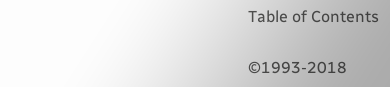Table of Contents

©1993-2018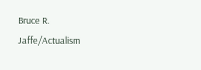Bruce R. Jaffe/Actualism